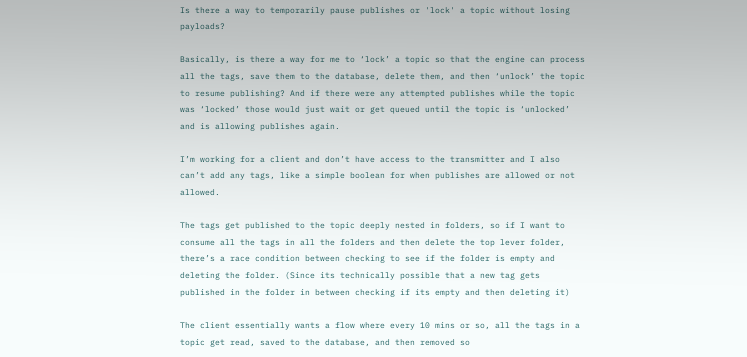Is there a way to temporarily pause publishes or 'lock' a topic without losing payloads?

Basically, is there a way for me to ‘lock’ a topic so that the engine can process all the tags, save them to the database, delete them, and then ‘unlock’ the topic to resume publishing? And if there were any attempted publishes while the topic was ‘locked’ those would just wait or get queued until the topic is ‘unlocked’ and is allowing publishes again.

I’m working for a client and don’t have access to the transmitter and I also can’t add any tags, like a simple boolean for when publishes are allowed or not allowed.

The tags get published to the topic deeply nested in folders, so if I want to consume all the tags in all the folders and then delete the top lever folder, there’s a race condition between checking to see if the folder is empty and deleting the folder. (Since its technically possible that a new tag gets published in the folder in between checking if its empty and then deleting it)

The client essentially wants a flow where every 10 mins or so, all the tags in a topic get read, saved to the database, and then removed so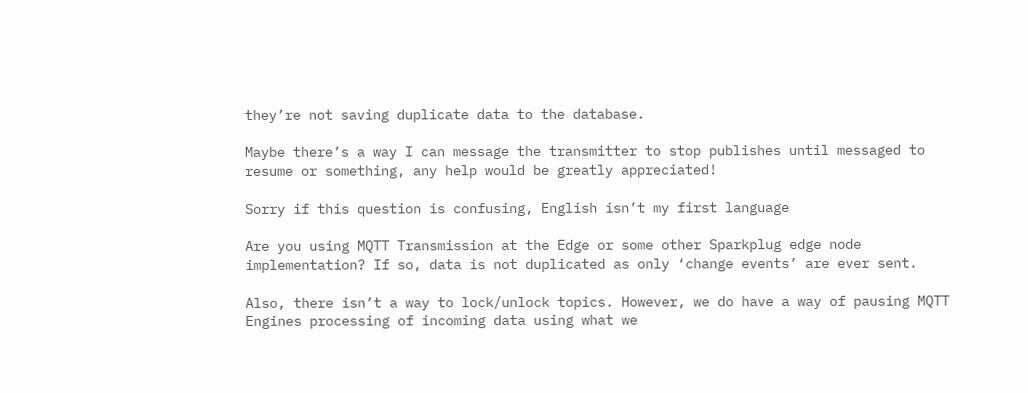they’re not saving duplicate data to the database.

Maybe there’s a way I can message the transmitter to stop publishes until messaged to resume or something, any help would be greatly appreciated!

Sorry if this question is confusing, English isn’t my first language

Are you using MQTT Transmission at the Edge or some other Sparkplug edge node implementation? If so, data is not duplicated as only ‘change events’ are ever sent.

Also, there isn’t a way to lock/unlock topics. However, we do have a way of pausing MQTT Engines processing of incoming data using what we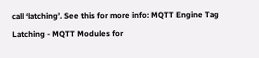call ‘latching’. See this for more info: MQTT Engine Tag Latching - MQTT Modules for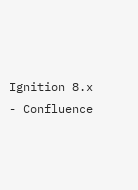Ignition 8.x - Confluence